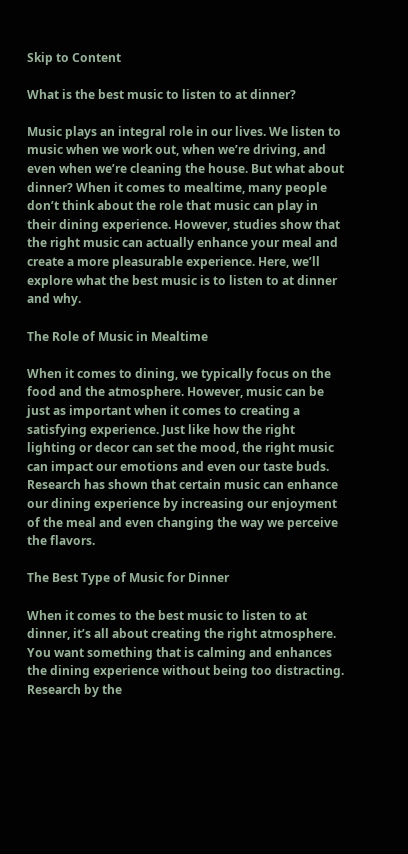Skip to Content

What is the best music to listen to at dinner?

Music plays an integral role in our lives. We listen to music when we work out, when we’re driving, and even when we’re cleaning the house. But what about dinner? When it comes to mealtime, many people don’t think about the role that music can play in their dining experience. However, studies show that the right music can actually enhance your meal and create a more pleasurable experience. Here, we’ll explore what the best music is to listen to at dinner and why.

The Role of Music in Mealtime

When it comes to dining, we typically focus on the food and the atmosphere. However, music can be just as important when it comes to creating a satisfying experience. Just like how the right lighting or decor can set the mood, the right music can impact our emotions and even our taste buds. Research has shown that certain music can enhance our dining experience by increasing our enjoyment of the meal and even changing the way we perceive the flavors.

The Best Type of Music for Dinner

When it comes to the best music to listen to at dinner, it’s all about creating the right atmosphere. You want something that is calming and enhances the dining experience without being too distracting. Research by the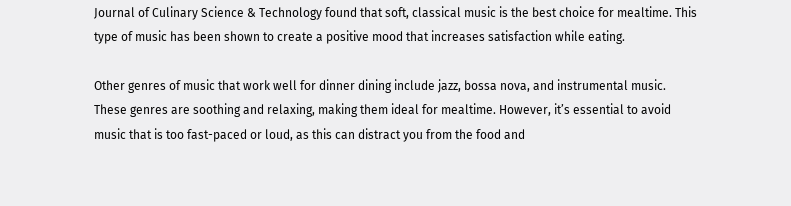Journal of Culinary Science & Technology found that soft, classical music is the best choice for mealtime. This type of music has been shown to create a positive mood that increases satisfaction while eating.

Other genres of music that work well for dinner dining include jazz, bossa nova, and instrumental music. These genres are soothing and relaxing, making them ideal for mealtime. However, it’s essential to avoid music that is too fast-paced or loud, as this can distract you from the food and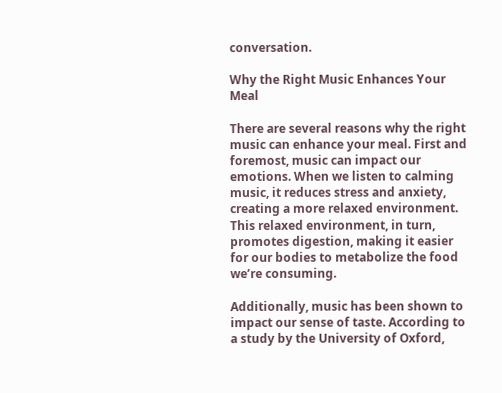conversation.

Why the Right Music Enhances Your Meal

There are several reasons why the right music can enhance your meal. First and foremost, music can impact our emotions. When we listen to calming music, it reduces stress and anxiety, creating a more relaxed environment. This relaxed environment, in turn, promotes digestion, making it easier for our bodies to metabolize the food we’re consuming.

Additionally, music has been shown to impact our sense of taste. According to a study by the University of Oxford,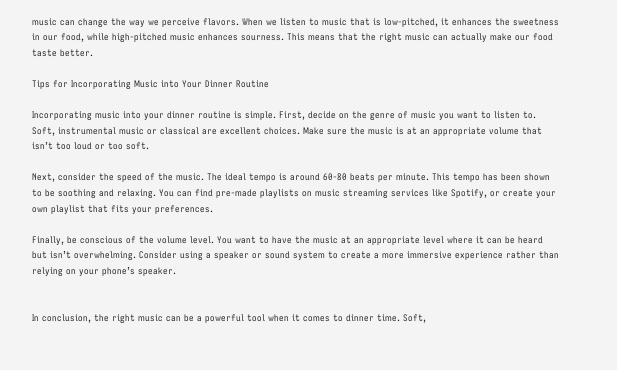music can change the way we perceive flavors. When we listen to music that is low-pitched, it enhances the sweetness in our food, while high-pitched music enhances sourness. This means that the right music can actually make our food taste better.

Tips for Incorporating Music into Your Dinner Routine

Incorporating music into your dinner routine is simple. First, decide on the genre of music you want to listen to. Soft, instrumental music or classical are excellent choices. Make sure the music is at an appropriate volume that isn’t too loud or too soft.

Next, consider the speed of the music. The ideal tempo is around 60-80 beats per minute. This tempo has been shown to be soothing and relaxing. You can find pre-made playlists on music streaming services like Spotify, or create your own playlist that fits your preferences.

Finally, be conscious of the volume level. You want to have the music at an appropriate level where it can be heard but isn’t overwhelming. Consider using a speaker or sound system to create a more immersive experience rather than relying on your phone’s speaker.


In conclusion, the right music can be a powerful tool when it comes to dinner time. Soft,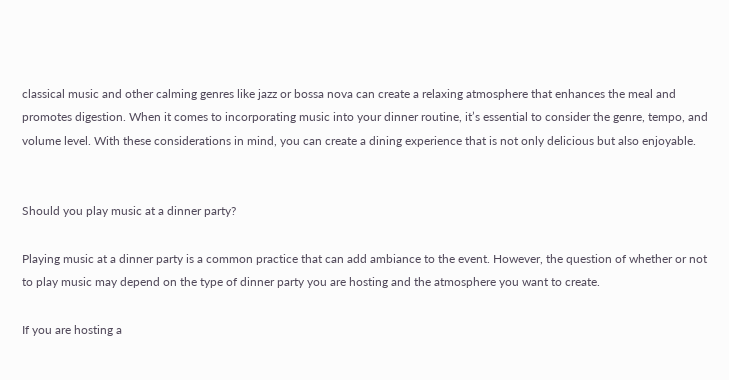classical music and other calming genres like jazz or bossa nova can create a relaxing atmosphere that enhances the meal and promotes digestion. When it comes to incorporating music into your dinner routine, it’s essential to consider the genre, tempo, and volume level. With these considerations in mind, you can create a dining experience that is not only delicious but also enjoyable.


Should you play music at a dinner party?

Playing music at a dinner party is a common practice that can add ambiance to the event. However, the question of whether or not to play music may depend on the type of dinner party you are hosting and the atmosphere you want to create.

If you are hosting a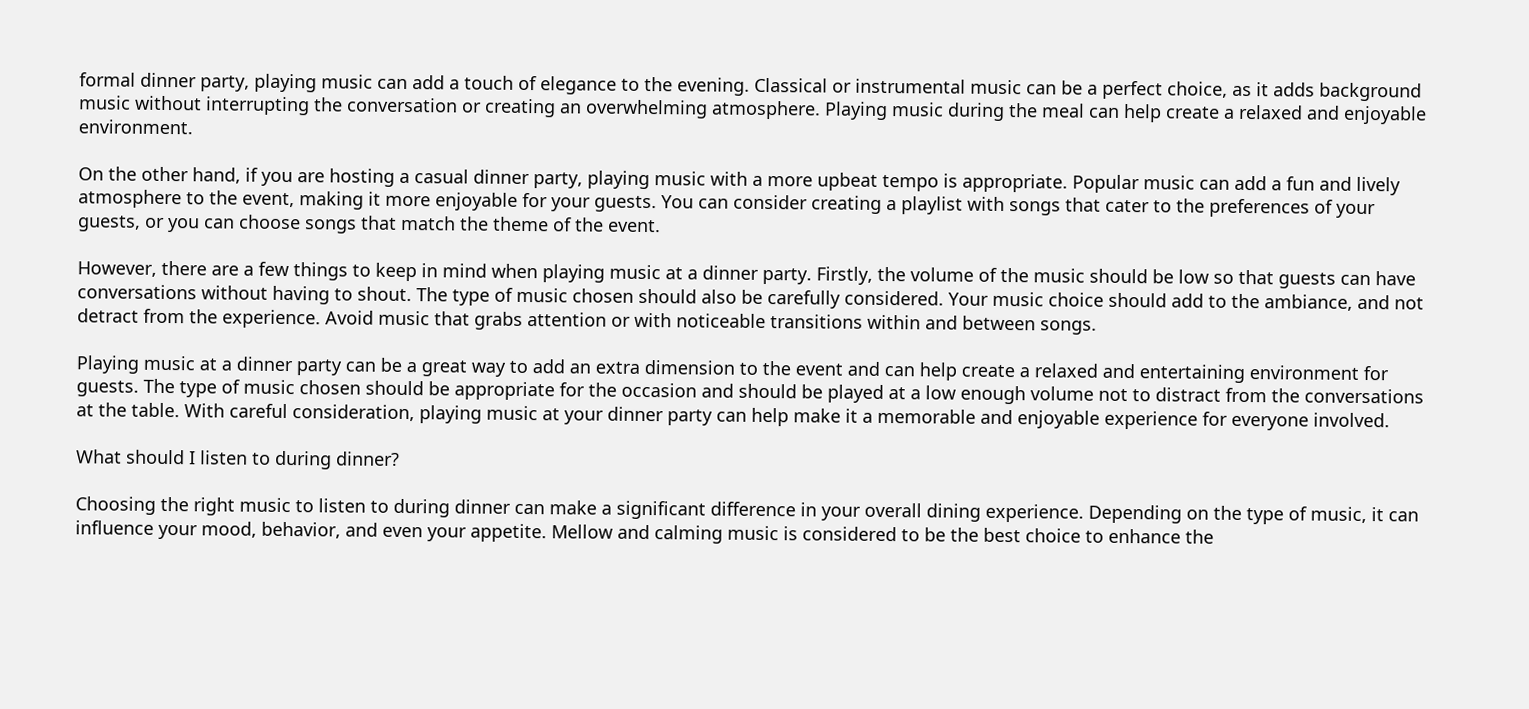formal dinner party, playing music can add a touch of elegance to the evening. Classical or instrumental music can be a perfect choice, as it adds background music without interrupting the conversation or creating an overwhelming atmosphere. Playing music during the meal can help create a relaxed and enjoyable environment.

On the other hand, if you are hosting a casual dinner party, playing music with a more upbeat tempo is appropriate. Popular music can add a fun and lively atmosphere to the event, making it more enjoyable for your guests. You can consider creating a playlist with songs that cater to the preferences of your guests, or you can choose songs that match the theme of the event.

However, there are a few things to keep in mind when playing music at a dinner party. Firstly, the volume of the music should be low so that guests can have conversations without having to shout. The type of music chosen should also be carefully considered. Your music choice should add to the ambiance, and not detract from the experience. Avoid music that grabs attention or with noticeable transitions within and between songs.

Playing music at a dinner party can be a great way to add an extra dimension to the event and can help create a relaxed and entertaining environment for guests. The type of music chosen should be appropriate for the occasion and should be played at a low enough volume not to distract from the conversations at the table. With careful consideration, playing music at your dinner party can help make it a memorable and enjoyable experience for everyone involved.

What should I listen to during dinner?

Choosing the right music to listen to during dinner can make a significant difference in your overall dining experience. Depending on the type of music, it can influence your mood, behavior, and even your appetite. Mellow and calming music is considered to be the best choice to enhance the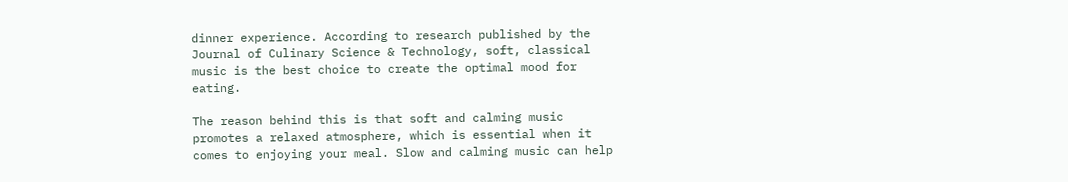dinner experience. According to research published by the Journal of Culinary Science & Technology, soft, classical music is the best choice to create the optimal mood for eating.

The reason behind this is that soft and calming music promotes a relaxed atmosphere, which is essential when it comes to enjoying your meal. Slow and calming music can help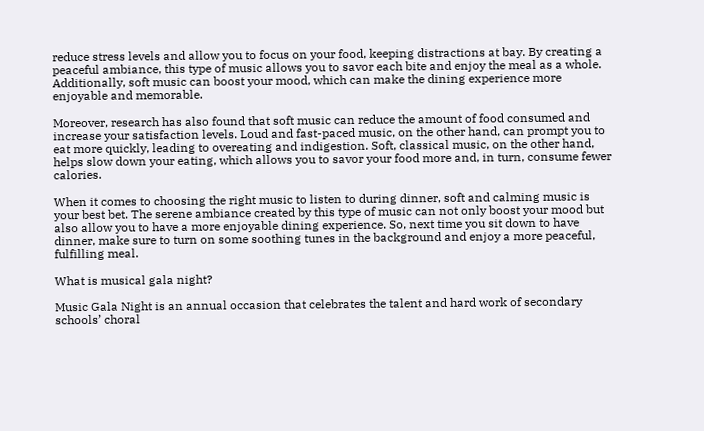reduce stress levels and allow you to focus on your food, keeping distractions at bay. By creating a peaceful ambiance, this type of music allows you to savor each bite and enjoy the meal as a whole. Additionally, soft music can boost your mood, which can make the dining experience more enjoyable and memorable.

Moreover, research has also found that soft music can reduce the amount of food consumed and increase your satisfaction levels. Loud and fast-paced music, on the other hand, can prompt you to eat more quickly, leading to overeating and indigestion. Soft, classical music, on the other hand, helps slow down your eating, which allows you to savor your food more and, in turn, consume fewer calories.

When it comes to choosing the right music to listen to during dinner, soft and calming music is your best bet. The serene ambiance created by this type of music can not only boost your mood but also allow you to have a more enjoyable dining experience. So, next time you sit down to have dinner, make sure to turn on some soothing tunes in the background and enjoy a more peaceful, fulfilling meal.

What is musical gala night?

Music Gala Night is an annual occasion that celebrates the talent and hard work of secondary schools’ choral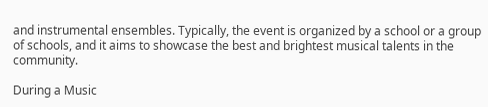and instrumental ensembles. Typically, the event is organized by a school or a group of schools, and it aims to showcase the best and brightest musical talents in the community.

During a Music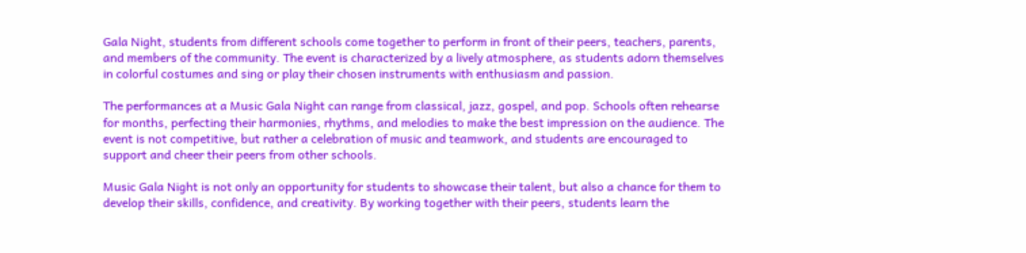Gala Night, students from different schools come together to perform in front of their peers, teachers, parents, and members of the community. The event is characterized by a lively atmosphere, as students adorn themselves in colorful costumes and sing or play their chosen instruments with enthusiasm and passion.

The performances at a Music Gala Night can range from classical, jazz, gospel, and pop. Schools often rehearse for months, perfecting their harmonies, rhythms, and melodies to make the best impression on the audience. The event is not competitive, but rather a celebration of music and teamwork, and students are encouraged to support and cheer their peers from other schools.

Music Gala Night is not only an opportunity for students to showcase their talent, but also a chance for them to develop their skills, confidence, and creativity. By working together with their peers, students learn the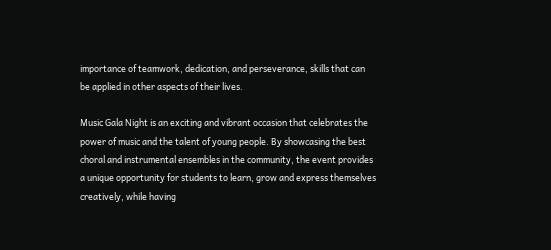importance of teamwork, dedication, and perseverance, skills that can be applied in other aspects of their lives.

Music Gala Night is an exciting and vibrant occasion that celebrates the power of music and the talent of young people. By showcasing the best choral and instrumental ensembles in the community, the event provides a unique opportunity for students to learn, grow and express themselves creatively, while having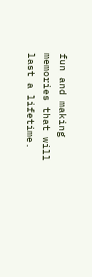fun and making memories that will last a lifetime.